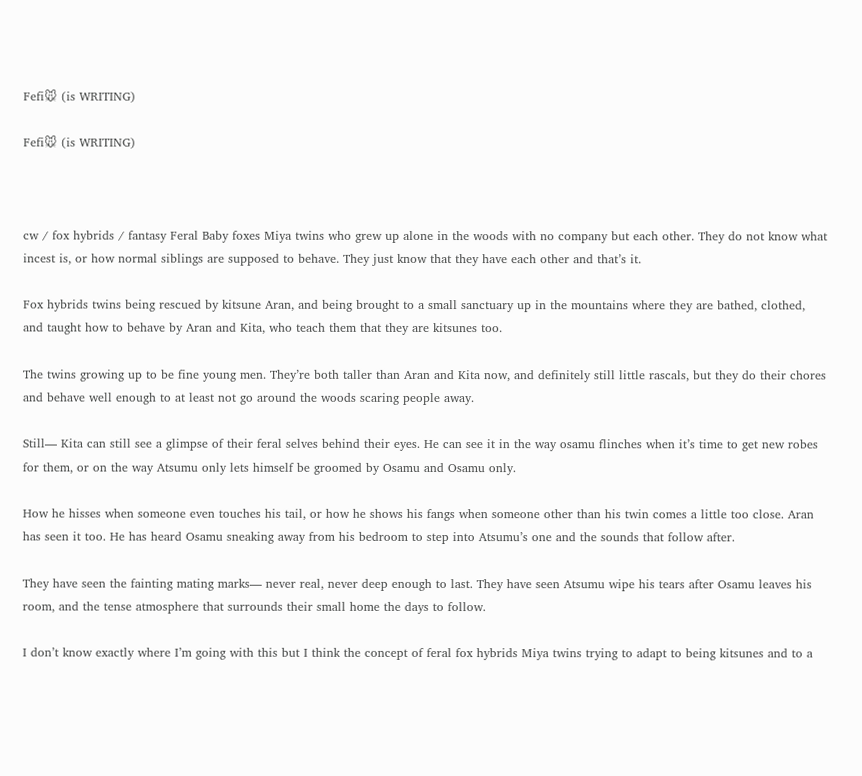Fefi🐭 (is WRITING)

Fefi🐭 (is WRITING)



cw / fox hybrids / fantasy Feral Baby foxes Miya twins who grew up alone in the woods with no company but each other. They do not know what incest is, or how normal siblings are supposed to behave. They just know that they have each other and that’s it.

Fox hybrids twins being rescued by kitsune Aran, and being brought to a small sanctuary up in the mountains where they are bathed, clothed, and taught how to behave by Aran and Kita, who teach them that they are kitsunes too.

The twins growing up to be fine young men. They’re both taller than Aran and Kita now, and definitely still little rascals, but they do their chores and behave well enough to at least not go around the woods scaring people away.

Still— Kita can still see a glimpse of their feral selves behind their eyes. He can see it in the way osamu flinches when it’s time to get new robes for them, or on the way Atsumu only lets himself be groomed by Osamu and Osamu only.

How he hisses when someone even touches his tail, or how he shows his fangs when someone other than his twin comes a little too close. Aran has seen it too. He has heard Osamu sneaking away from his bedroom to step into Atsumu’s one and the sounds that follow after.

They have seen the fainting mating marks— never real, never deep enough to last. They have seen Atsumu wipe his tears after Osamu leaves his room, and the tense atmosphere that surrounds their small home the days to follow.

I don’t know exactly where I’m going with this but I think the concept of feral fox hybrids Miya twins trying to adapt to being kitsunes and to a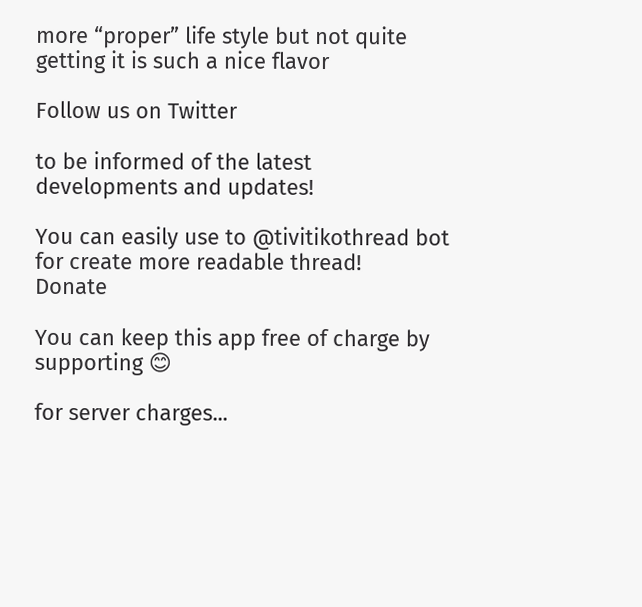more “proper” life style but not quite getting it is such a nice flavor

Follow us on Twitter

to be informed of the latest developments and updates!

You can easily use to @tivitikothread bot for create more readable thread!
Donate

You can keep this app free of charge by supporting 😊

for server charges...